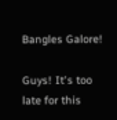Bangles Galore!

Guys! It's too late for this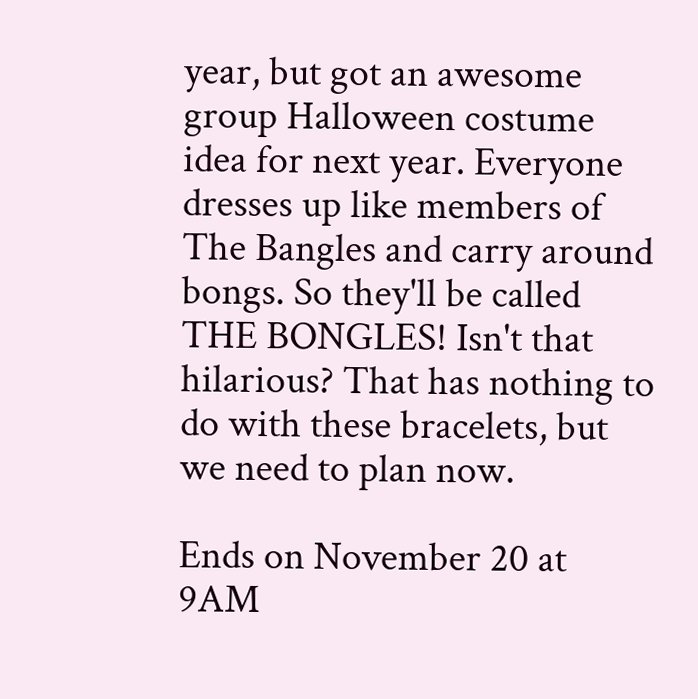year, but got an awesome group Halloween costume idea for next year. Everyone dresses up like members of The Bangles and carry around bongs. So they'll be called THE BONGLES! Isn't that hilarious? That has nothing to do with these bracelets, but we need to plan now.

Ends on November 20 at 9AM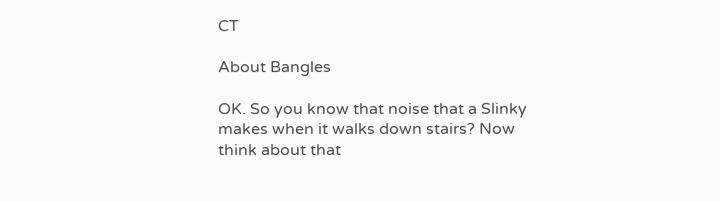CT

About Bangles

OK. So you know that noise that a Slinky makes when it walks down stairs? Now think about that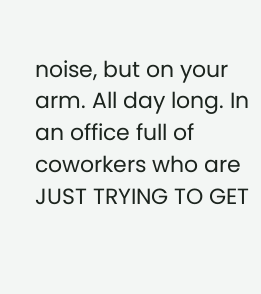noise, but on your arm. All day long. In an office full of coworkers who are JUST TRYING TO GET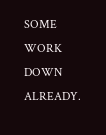SOME WORK DOWN ALREADY.